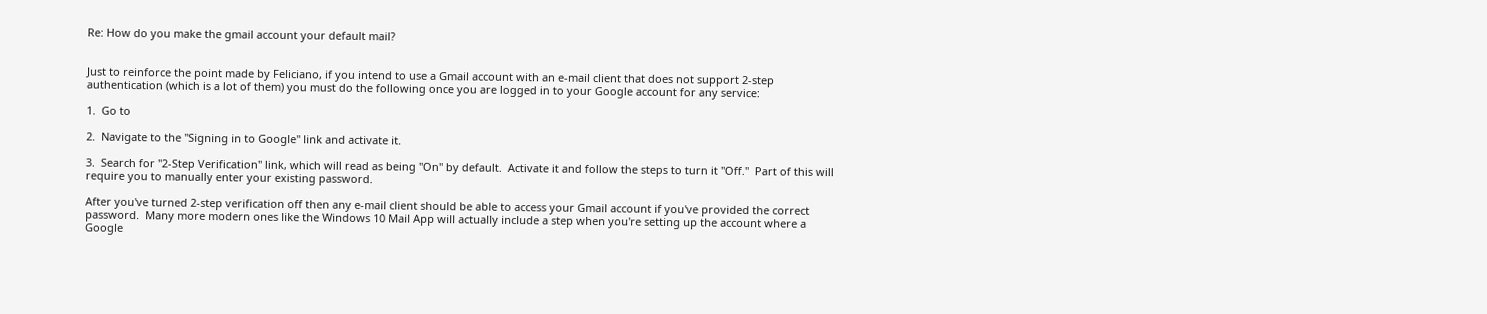Re: How do you make the gmail account your default mail?


Just to reinforce the point made by Feliciano, if you intend to use a Gmail account with an e-mail client that does not support 2-step authentication (which is a lot of them) you must do the following once you are logged in to your Google account for any service:

1.  Go to

2.  Navigate to the "Signing in to Google" link and activate it.

3.  Search for "2-Step Verification" link, which will read as being "On" by default.  Activate it and follow the steps to turn it "Off."  Part of this will require you to manually enter your existing password.

After you've turned 2-step verification off then any e-mail client should be able to access your Gmail account if you've provided the correct password.  Many more modern ones like the Windows 10 Mail App will actually include a step when you're setting up the account where a Google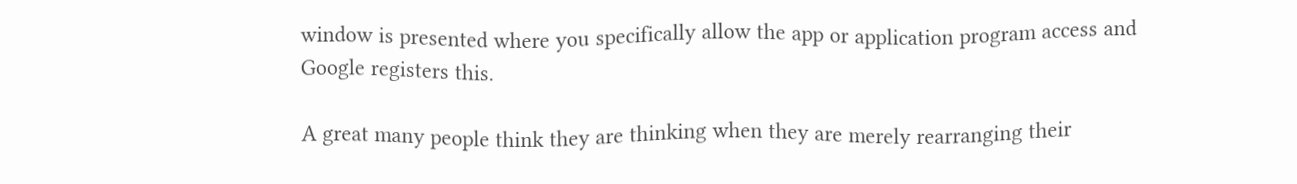window is presented where you specifically allow the app or application program access and Google registers this.

A great many people think they are thinking when they are merely rearranging their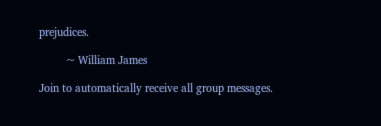prejudices.

         ~ William James

Join to automatically receive all group messages.